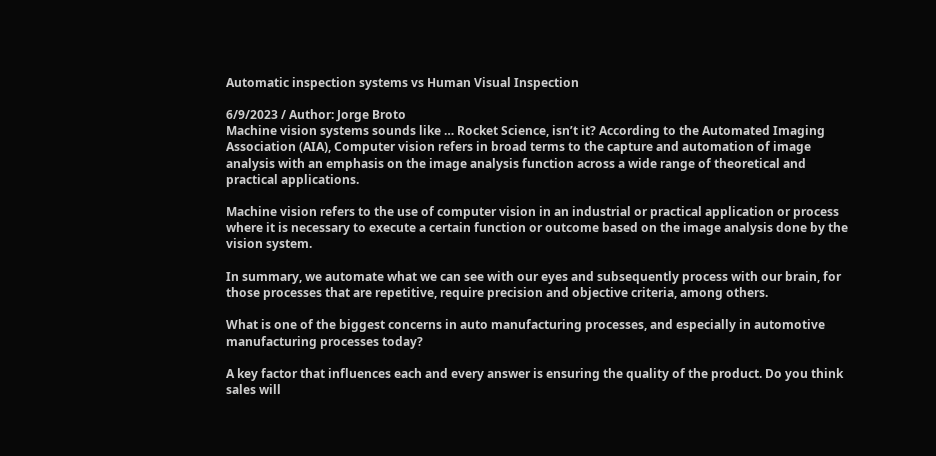Automatic inspection systems vs Human Visual Inspection

6/9/2023 / Author: Jorge Broto
Machine vision systems sounds like … Rocket Science, isn’t it? According to the Automated Imaging Association (AIA), Computer vision refers in broad terms to the capture and automation of image analysis with an emphasis on the image analysis function across a wide range of theoretical and practical applications.

Machine vision refers to the use of computer vision in an industrial or practical application or process where it is necessary to execute a certain function or outcome based on the image analysis done by the vision system.

In summary, we automate what we can see with our eyes and subsequently process with our brain, for those processes that are repetitive, require precision and objective criteria, among others.

What is one of the biggest concerns in auto manufacturing processes, and especially in automotive manufacturing processes today?

A key factor that influences each and every answer is ensuring the quality of the product. Do you think sales will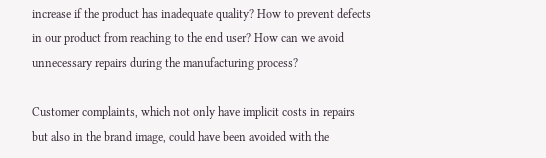increase if the product has inadequate quality? How to prevent defects in our product from reaching to the end user? How can we avoid unnecessary repairs during the manufacturing process?

Customer complaints, which not only have implicit costs in repairs but also in the brand image, could have been avoided with the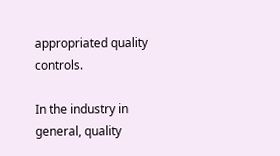appropriated quality controls.

In the industry in general, quality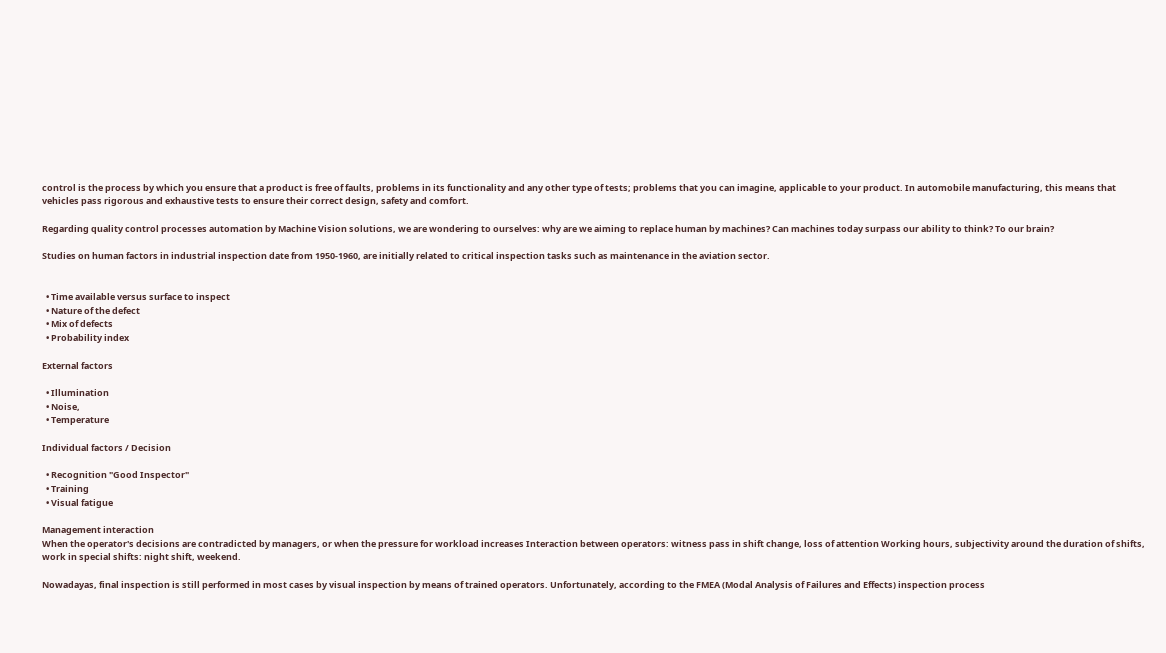control is the process by which you ensure that a product is free of faults, problems in its functionality and any other type of tests; problems that you can imagine, applicable to your product. In automobile manufacturing, this means that vehicles pass rigorous and exhaustive tests to ensure their correct design, safety and comfort.

Regarding quality control processes automation by Machine Vision solutions, we are wondering to ourselves: why are we aiming to replace human by machines? Can machines today surpass our ability to think? To our brain?

Studies on human factors in industrial inspection date from 1950-1960, are initially related to critical inspection tasks such as maintenance in the aviation sector.


  • Time available versus surface to inspect
  • Nature of the defect
  • Mix of defects
  • Probability index

External factors

  • Illumination
  • Noise,
  • Temperature

Individual factors / Decision

  • Recognition "Good Inspector"
  • Training
  • Visual fatigue

Management interaction
When the operator's decisions are contradicted by managers, or when the pressure for workload increases Interaction between operators: witness pass in shift change, loss of attention Working hours, subjectivity around the duration of shifts, work in special shifts: night shift, weekend.

Nowadayas, final inspection is still performed in most cases by visual inspection by means of trained operators. Unfortunately, according to the FMEA (Modal Analysis of Failures and Effects) inspection process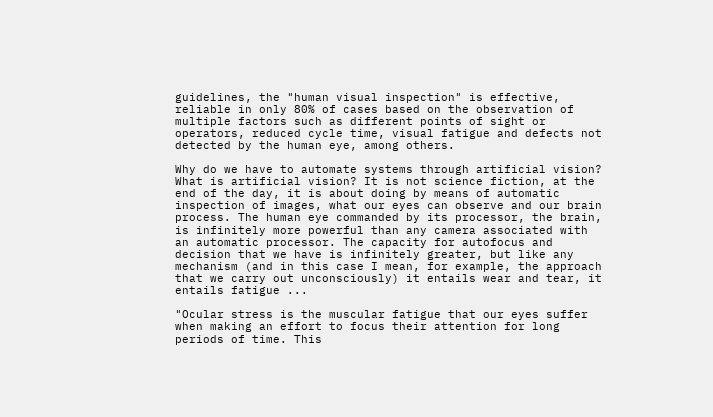guidelines, the "human visual inspection" is effective, reliable in only 80% of cases based on the observation of multiple factors such as different points of sight or operators, reduced cycle time, visual fatigue and defects not detected by the human eye, among others.

Why do we have to automate systems through artificial vision? What is artificial vision? It is not science fiction, at the end of the day, it is about doing by means of automatic inspection of images, what our eyes can observe and our brain process. The human eye commanded by its processor, the brain, is infinitely more powerful than any camera associated with an automatic processor. The capacity for autofocus and decision that we have is infinitely greater, but like any mechanism (and in this case I mean, for example, the approach that we carry out unconsciously) it entails wear and tear, it entails fatigue ...

"Ocular stress is the muscular fatigue that our eyes suffer when making an effort to focus their attention for long periods of time. This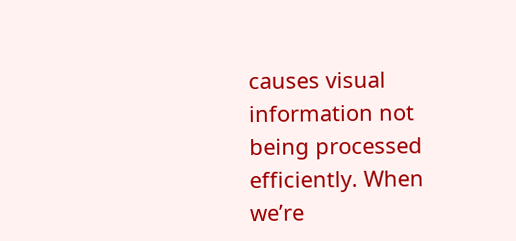causes visual information not being processed efficiently. When we’re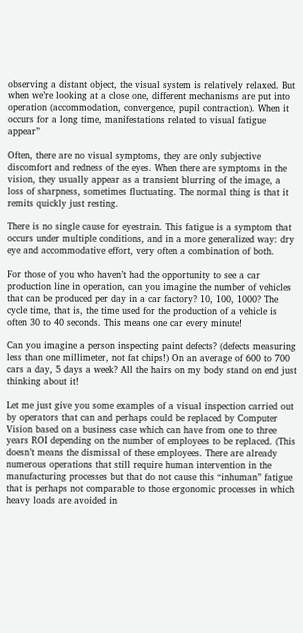observing a distant object, the visual system is relatively relaxed. But when we’re looking at a close one, different mechanisms are put into operation (accommodation, convergence, pupil contraction). When it occurs for a long time, manifestations related to visual fatigue appear”

Often, there are no visual symptoms, they are only subjective discomfort and redness of the eyes. When there are symptoms in the vision, they usually appear as a transient blurring of the image, a loss of sharpness, sometimes fluctuating. The normal thing is that it remits quickly just resting.

There is no single cause for eyestrain. This fatigue is a symptom that occurs under multiple conditions, and in a more generalized way: dry eye and accommodative effort, very often a combination of both.

For those of you who haven’t had the opportunity to see a car production line in operation, can you imagine the number of vehicles that can be produced per day in a car factory? 10, 100, 1000? The cycle time, that is, the time used for the production of a vehicle is often 30 to 40 seconds. This means one car every minute!

Can you imagine a person inspecting paint defects? (defects measuring less than one millimeter, not fat chips!) On an average of 600 to 700 cars a day, 5 days a week? All the hairs on my body stand on end just thinking about it!

Let me just give you some examples of a visual inspection carried out by operators that can and perhaps could be replaced by Computer Vision based on a business case which can have from one to three years ROI depending on the number of employees to be replaced. (This doesn’t means the dismissal of these employees. There are already numerous operations that still require human intervention in the manufacturing processes but that do not cause this “inhuman” fatigue that is perhaps not comparable to those ergonomic processes in which heavy loads are avoided in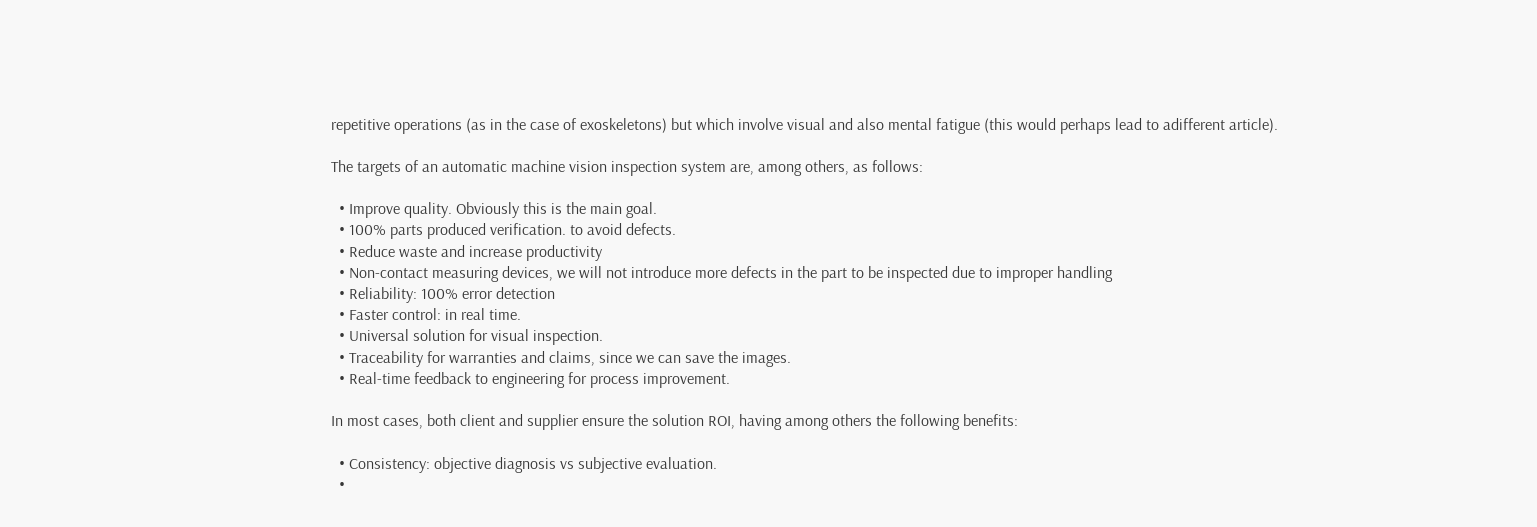repetitive operations (as in the case of exoskeletons) but which involve visual and also mental fatigue (this would perhaps lead to adifferent article).

The targets of an automatic machine vision inspection system are, among others, as follows:

  • Improve quality. Obviously this is the main goal.
  • 100% parts produced verification. to avoid defects.
  • Reduce waste and increase productivity
  • Non-contact measuring devices, we will not introduce more defects in the part to be inspected due to improper handling
  • Reliability: 100% error detection
  • Faster control: in real time.
  • Universal solution for visual inspection.
  • Traceability for warranties and claims, since we can save the images.
  • Real-time feedback to engineering for process improvement.

In most cases, both client and supplier ensure the solution ROI, having among others the following benefits:

  • Consistency: objective diagnosis vs subjective evaluation.
  •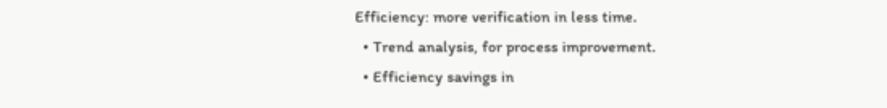Efficiency: more verification in less time.
  • Trend analysis, for process improvement.
  • Efficiency savings in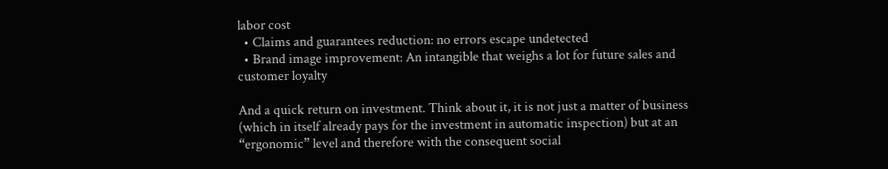labor cost
  • Claims and guarantees reduction: no errors escape undetected
  • Brand image improvement: An intangible that weighs a lot for future sales and customer loyalty

And a quick return on investment. Think about it, it is not just a matter of business (which in itself already pays for the investment in automatic inspection) but at an “ergonomic” level and therefore with the consequent social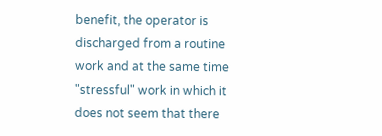benefit, the operator is discharged from a routine work and at the same time "stressful" work in which it does not seem that there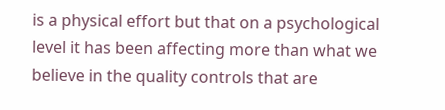is a physical effort but that on a psychological level it has been affecting more than what we believe in the quality controls that are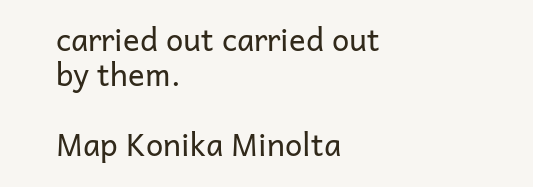carried out carried out by them.

Map Konika Minolta